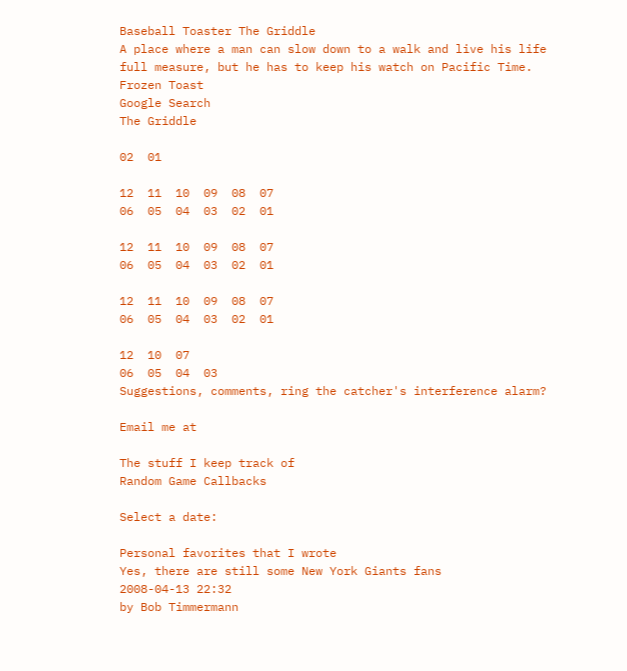Baseball Toaster The Griddle
A place where a man can slow down to a walk and live his life full measure, but he has to keep his watch on Pacific Time.
Frozen Toast
Google Search
The Griddle

02  01

12  11  10  09  08  07
06  05  04  03  02  01

12  11  10  09  08  07
06  05  04  03  02  01

12  11  10  09  08  07
06  05  04  03  02  01

12  10  07
06  05  04  03
Suggestions, comments, ring the catcher's interference alarm?

Email me at

The stuff I keep track of
Random Game Callbacks

Select a date:

Personal favorites that I wrote
Yes, there are still some New York Giants fans
2008-04-13 22:32
by Bob Timmermann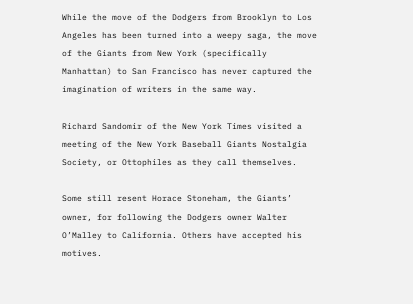While the move of the Dodgers from Brooklyn to Los Angeles has been turned into a weepy saga, the move of the Giants from New York (specifically Manhattan) to San Francisco has never captured the imagination of writers in the same way.

Richard Sandomir of the New York Times visited a meeting of the New York Baseball Giants Nostalgia Society, or Ottophiles as they call themselves.

Some still resent Horace Stoneham, the Giants’ owner, for following the Dodgers owner Walter O’Malley to California. Others have accepted his motives.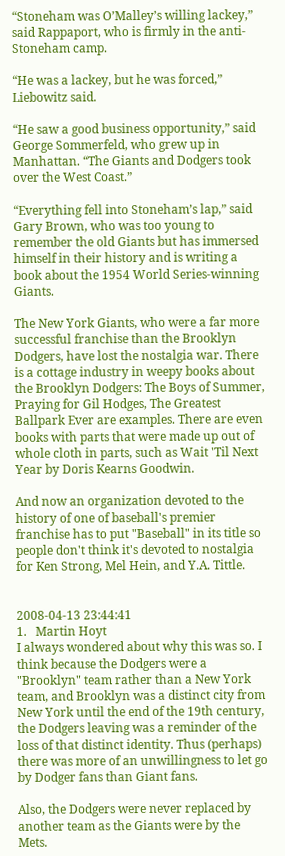“Stoneham was O’Malley’s willing lackey,” said Rappaport, who is firmly in the anti-Stoneham camp.

“He was a lackey, but he was forced,” Liebowitz said.

“He saw a good business opportunity,” said George Sommerfeld, who grew up in Manhattan. “The Giants and Dodgers took over the West Coast.”

“Everything fell into Stoneham’s lap,” said Gary Brown, who was too young to remember the old Giants but has immersed himself in their history and is writing a book about the 1954 World Series-winning Giants.

The New York Giants, who were a far more successful franchise than the Brooklyn Dodgers, have lost the nostalgia war. There is a cottage industry in weepy books about the Brooklyn Dodgers: The Boys of Summer, Praying for Gil Hodges, The Greatest Ballpark Ever are examples. There are even books with parts that were made up out of whole cloth in parts, such as Wait 'Til Next Year by Doris Kearns Goodwin.

And now an organization devoted to the history of one of baseball's premier franchise has to put "Baseball" in its title so people don't think it's devoted to nostalgia for Ken Strong, Mel Hein, and Y.A. Tittle.


2008-04-13 23:44:41
1.   Martin Hoyt
I always wondered about why this was so. I think because the Dodgers were a "Brooklyn" team rather than a New York team, and Brooklyn was a distinct city from New York until the end of the 19th century, the Dodgers leaving was a reminder of the loss of that distinct identity. Thus (perhaps) there was more of an unwillingness to let go by Dodger fans than Giant fans.

Also, the Dodgers were never replaced by another team as the Giants were by the Mets.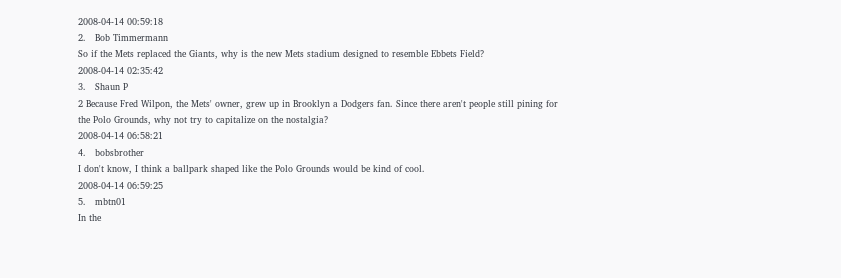2008-04-14 00:59:18
2.   Bob Timmermann
So if the Mets replaced the Giants, why is the new Mets stadium designed to resemble Ebbets Field?
2008-04-14 02:35:42
3.   Shaun P
2 Because Fred Wilpon, the Mets' owner, grew up in Brooklyn a Dodgers fan. Since there aren't people still pining for the Polo Grounds, why not try to capitalize on the nostalgia?
2008-04-14 06:58:21
4.   bobsbrother
I don't know, I think a ballpark shaped like the Polo Grounds would be kind of cool.
2008-04-14 06:59:25
5.   mbtn01
In the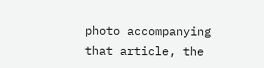photo accompanying that article, the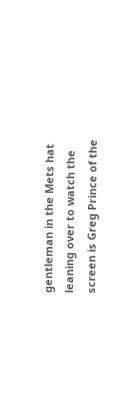gentleman in the Mets hat leaning over to watch the screen is Greg Prince of the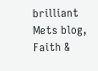brilliant Mets blog, Faith &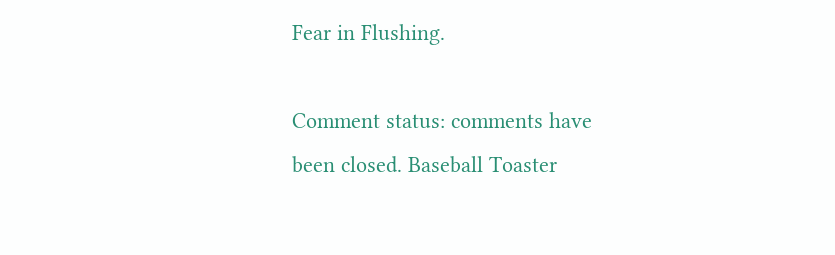Fear in Flushing.

Comment status: comments have been closed. Baseball Toaster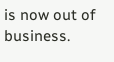is now out of business.